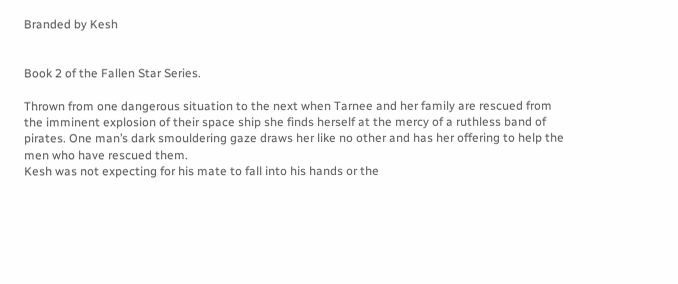Branded by Kesh


Book 2 of the Fallen Star Series.

Thrown from one dangerous situation to the next when Tarnee and her family are rescued from the imminent explosion of their space ship she finds herself at the mercy of a ruthless band of pirates. One man’s dark smouldering gaze draws her like no other and has her offering to help the men who have rescued them.
Kesh was not expecting for his mate to fall into his hands or the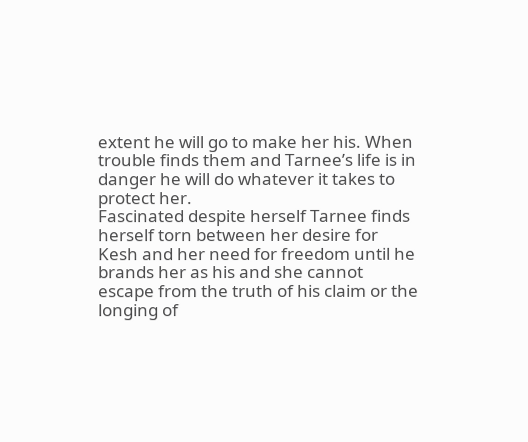extent he will go to make her his. When trouble finds them and Tarnee’s life is in danger he will do whatever it takes to protect her.
Fascinated despite herself Tarnee finds herself torn between her desire for Kesh and her need for freedom until he brands her as his and she cannot escape from the truth of his claim or the longing of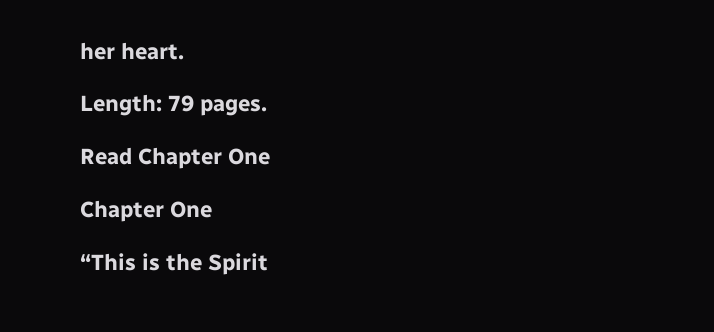her heart.

Length: 79 pages.

Read Chapter One

Chapter One

“This is the Spirit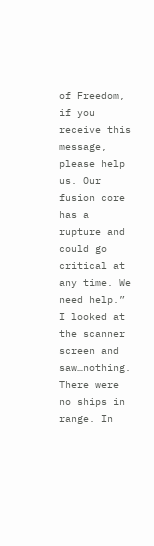of Freedom, if you receive this message, please help us. Our fusion core has a rupture and could go critical at any time. We need help.”
I looked at the scanner screen and saw…nothing. There were no ships in range. In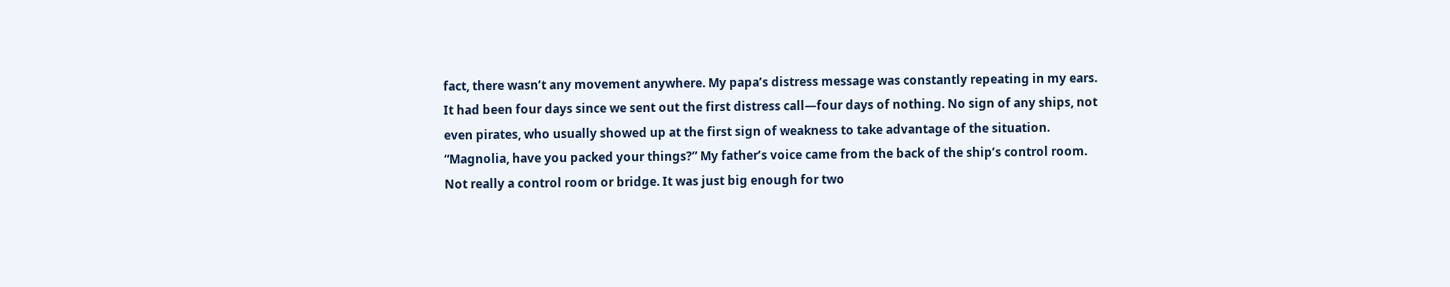fact, there wasn’t any movement anywhere. My papa’s distress message was constantly repeating in my ears.
It had been four days since we sent out the first distress call—four days of nothing. No sign of any ships, not even pirates, who usually showed up at the first sign of weakness to take advantage of the situation.
“Magnolia, have you packed your things?” My father’s voice came from the back of the ship’s control room.
Not really a control room or bridge. It was just big enough for two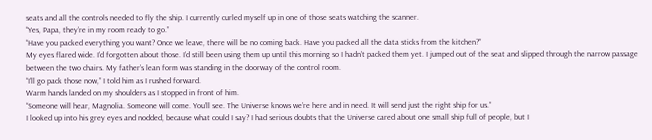seats and all the controls needed to fly the ship. I currently curled myself up in one of those seats watching the scanner.
“Yes, Papa, they’re in my room ready to go.”
“Have you packed everything you want? Once we leave, there will be no coming back. Have you packed all the data sticks from the kitchen?”
My eyes flared wide. I’d forgotten about those. I’d still been using them up until this morning so I hadn’t packed them yet. I jumped out of the seat and slipped through the narrow passage between the two chairs. My father’s lean form was standing in the doorway of the control room.
“I’ll go pack those now,” I told him as I rushed forward.
Warm hands landed on my shoulders as I stopped in front of him.
“Someone will hear, Magnolia. Someone will come. You’ll see. The Universe knows we’re here and in need. It will send just the right ship for us.”
I looked up into his grey eyes and nodded, because what could I say? I had serious doubts that the Universe cared about one small ship full of people, but I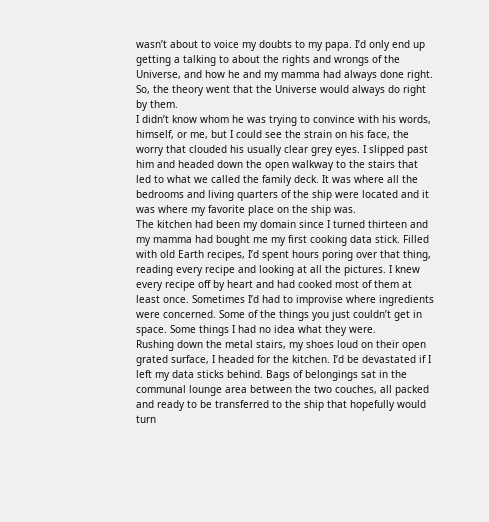wasn’t about to voice my doubts to my papa. I’d only end up getting a talking to about the rights and wrongs of the Universe, and how he and my mamma had always done right. So, the theory went that the Universe would always do right by them.
I didn’t know whom he was trying to convince with his words, himself, or me, but I could see the strain on his face, the worry that clouded his usually clear grey eyes. I slipped past him and headed down the open walkway to the stairs that led to what we called the family deck. It was where all the bedrooms and living quarters of the ship were located and it was where my favorite place on the ship was.
The kitchen had been my domain since I turned thirteen and my mamma had bought me my first cooking data stick. Filled with old Earth recipes, I’d spent hours poring over that thing, reading every recipe and looking at all the pictures. I knew every recipe off by heart and had cooked most of them at least once. Sometimes I’d had to improvise where ingredients were concerned. Some of the things you just couldn’t get in space. Some things I had no idea what they were.
Rushing down the metal stairs, my shoes loud on their open grated surface, I headed for the kitchen. I’d be devastated if I left my data sticks behind. Bags of belongings sat in the communal lounge area between the two couches, all packed and ready to be transferred to the ship that hopefully would turn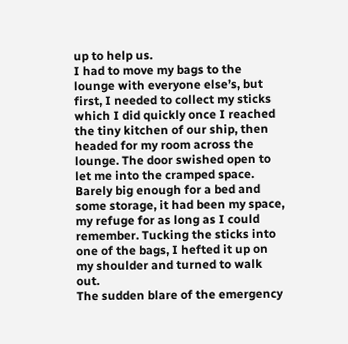up to help us.
I had to move my bags to the lounge with everyone else’s, but first, I needed to collect my sticks which I did quickly once I reached the tiny kitchen of our ship, then headed for my room across the lounge. The door swished open to let me into the cramped space. Barely big enough for a bed and some storage, it had been my space, my refuge for as long as I could remember. Tucking the sticks into one of the bags, I hefted it up on my shoulder and turned to walk out.
The sudden blare of the emergency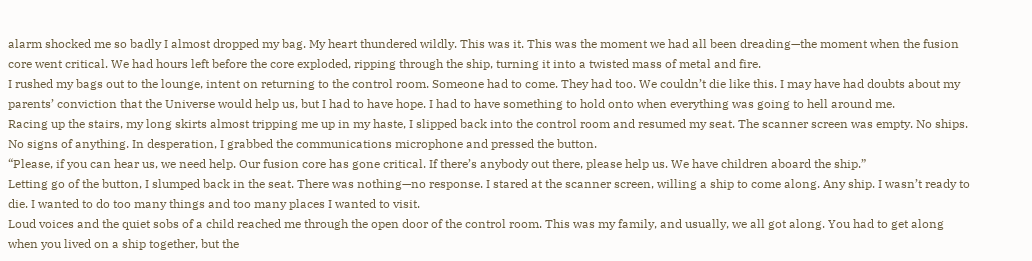alarm shocked me so badly I almost dropped my bag. My heart thundered wildly. This was it. This was the moment we had all been dreading—the moment when the fusion core went critical. We had hours left before the core exploded, ripping through the ship, turning it into a twisted mass of metal and fire.
I rushed my bags out to the lounge, intent on returning to the control room. Someone had to come. They had too. We couldn’t die like this. I may have had doubts about my parents’ conviction that the Universe would help us, but I had to have hope. I had to have something to hold onto when everything was going to hell around me.
Racing up the stairs, my long skirts almost tripping me up in my haste, I slipped back into the control room and resumed my seat. The scanner screen was empty. No ships. No signs of anything. In desperation, I grabbed the communications microphone and pressed the button.
“Please, if you can hear us, we need help. Our fusion core has gone critical. If there’s anybody out there, please help us. We have children aboard the ship.”
Letting go of the button, I slumped back in the seat. There was nothing—no response. I stared at the scanner screen, willing a ship to come along. Any ship. I wasn’t ready to die. I wanted to do too many things and too many places I wanted to visit.
Loud voices and the quiet sobs of a child reached me through the open door of the control room. This was my family, and usually, we all got along. You had to get along when you lived on a ship together, but the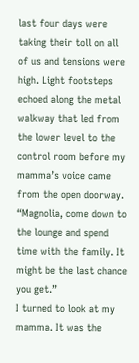last four days were taking their toll on all of us and tensions were high. Light footsteps echoed along the metal walkway that led from the lower level to the control room before my mamma’s voice came from the open doorway.
“Magnolia, come down to the lounge and spend time with the family. It might be the last chance you get.”
I turned to look at my mamma. It was the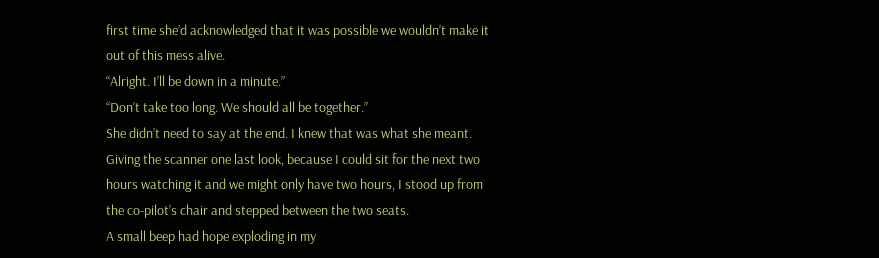first time she’d acknowledged that it was possible we wouldn’t make it out of this mess alive.
“Alright. I’ll be down in a minute.”
“Don’t take too long. We should all be together.”
She didn’t need to say at the end. I knew that was what she meant. Giving the scanner one last look, because I could sit for the next two hours watching it and we might only have two hours, I stood up from the co-pilot’s chair and stepped between the two seats.
A small beep had hope exploding in my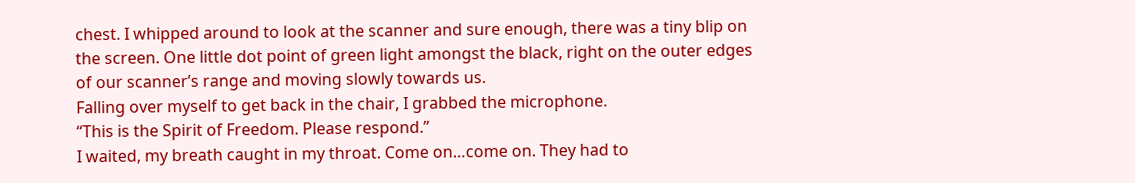chest. I whipped around to look at the scanner and sure enough, there was a tiny blip on the screen. One little dot point of green light amongst the black, right on the outer edges of our scanner’s range and moving slowly towards us.
Falling over myself to get back in the chair, I grabbed the microphone.
“This is the Spirit of Freedom. Please respond.”
I waited, my breath caught in my throat. Come on…come on. They had to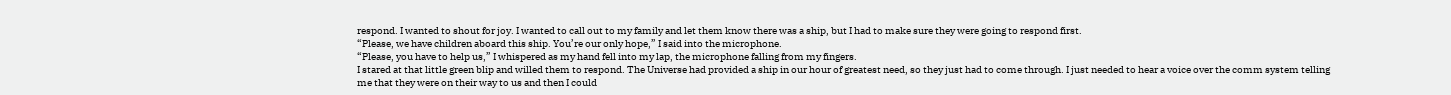respond. I wanted to shout for joy. I wanted to call out to my family and let them know there was a ship, but I had to make sure they were going to respond first.
“Please, we have children aboard this ship. You’re our only hope,” I said into the microphone.
“Please, you have to help us,” I whispered as my hand fell into my lap, the microphone falling from my fingers.
I stared at that little green blip and willed them to respond. The Universe had provided a ship in our hour of greatest need, so they just had to come through. I just needed to hear a voice over the comm system telling me that they were on their way to us and then I could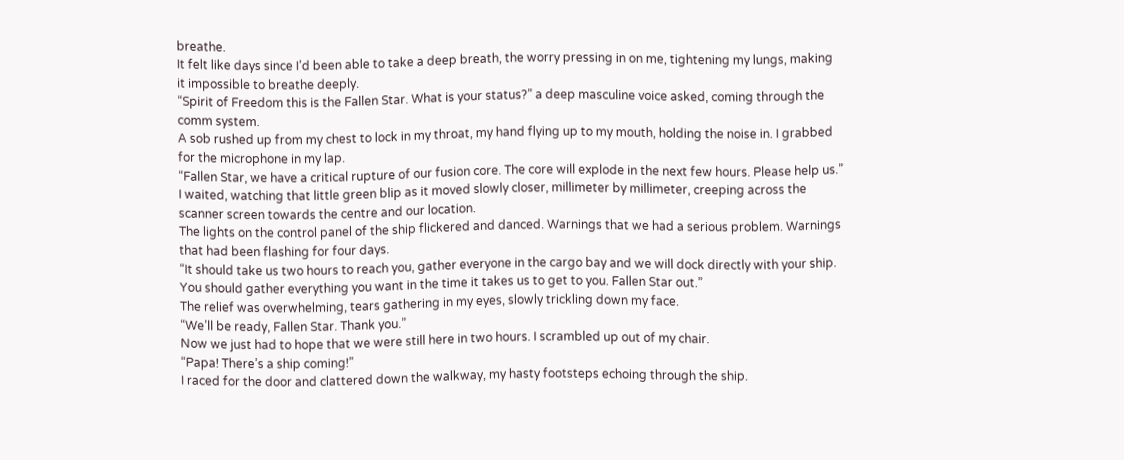breathe.
It felt like days since I’d been able to take a deep breath, the worry pressing in on me, tightening my lungs, making it impossible to breathe deeply.
“Spirit of Freedom this is the Fallen Star. What is your status?” a deep masculine voice asked, coming through the comm system.
A sob rushed up from my chest to lock in my throat, my hand flying up to my mouth, holding the noise in. I grabbed for the microphone in my lap.
“Fallen Star, we have a critical rupture of our fusion core. The core will explode in the next few hours. Please help us.”
I waited, watching that little green blip as it moved slowly closer, millimeter by millimeter, creeping across the scanner screen towards the centre and our location.
The lights on the control panel of the ship flickered and danced. Warnings that we had a serious problem. Warnings that had been flashing for four days.
“It should take us two hours to reach you, gather everyone in the cargo bay and we will dock directly with your ship. You should gather everything you want in the time it takes us to get to you. Fallen Star out.”
The relief was overwhelming, tears gathering in my eyes, slowly trickling down my face.
“We’ll be ready, Fallen Star. Thank you.”
Now we just had to hope that we were still here in two hours. I scrambled up out of my chair.
“Papa! There’s a ship coming!”
I raced for the door and clattered down the walkway, my hasty footsteps echoing through the ship.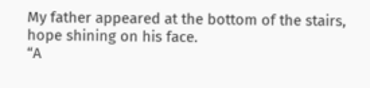My father appeared at the bottom of the stairs, hope shining on his face.
“A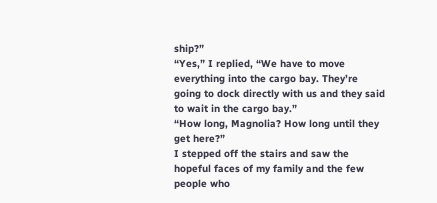ship?”
“Yes,” I replied, “We have to move everything into the cargo bay. They’re going to dock directly with us and they said to wait in the cargo bay.”
“How long, Magnolia? How long until they get here?”
I stepped off the stairs and saw the hopeful faces of my family and the few people who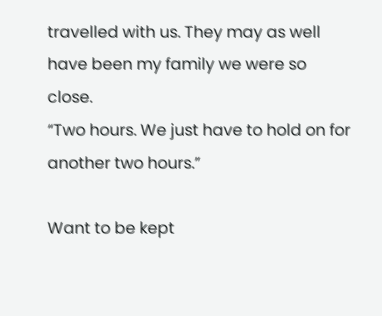travelled with us. They may as well have been my family we were so close.
“Two hours. We just have to hold on for another two hours.”

Want to be kept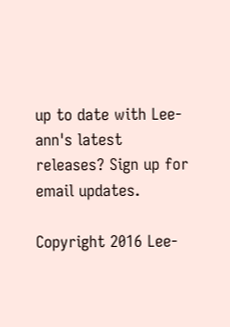up to date with Lee-ann's latest releases? Sign up for email updates.

Copyright 2016 Lee-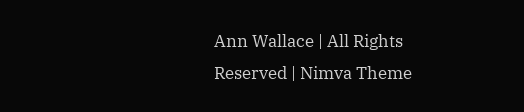Ann Wallace | All Rights Reserved | Nimva Theme